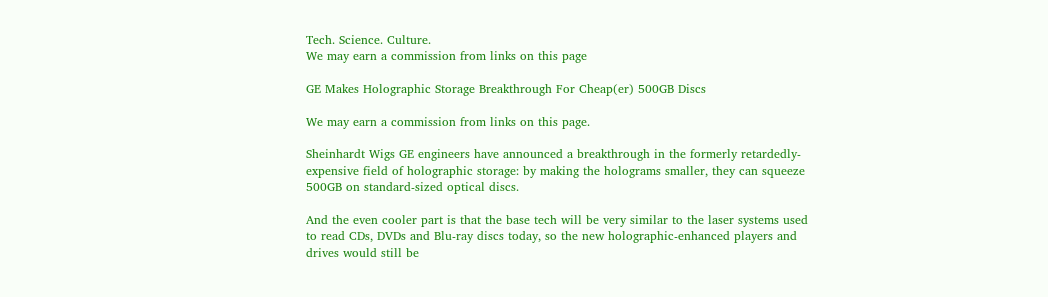Tech. Science. Culture.
We may earn a commission from links on this page

GE Makes Holographic Storage Breakthrough For Cheap(er) 500GB Discs

We may earn a commission from links on this page.

Sheinhardt Wigs GE engineers have announced a breakthrough in the formerly retardedly-expensive field of holographic storage: by making the holograms smaller, they can squeeze 500GB on standard-sized optical discs.

And the even cooler part is that the base tech will be very similar to the laser systems used to read CDs, DVDs and Blu-ray discs today, so the new holographic-enhanced players and drives would still be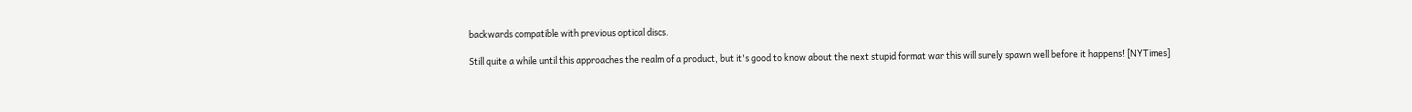backwards compatible with previous optical discs.

Still quite a while until this approaches the realm of a product, but it's good to know about the next stupid format war this will surely spawn well before it happens! [NYTimes]